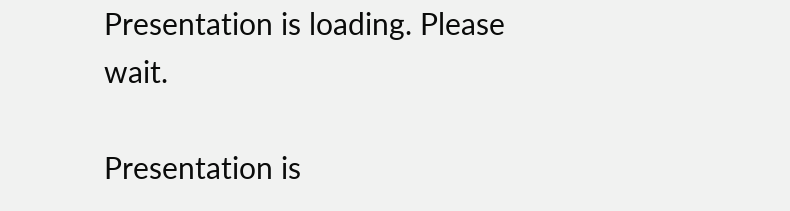Presentation is loading. Please wait.

Presentation is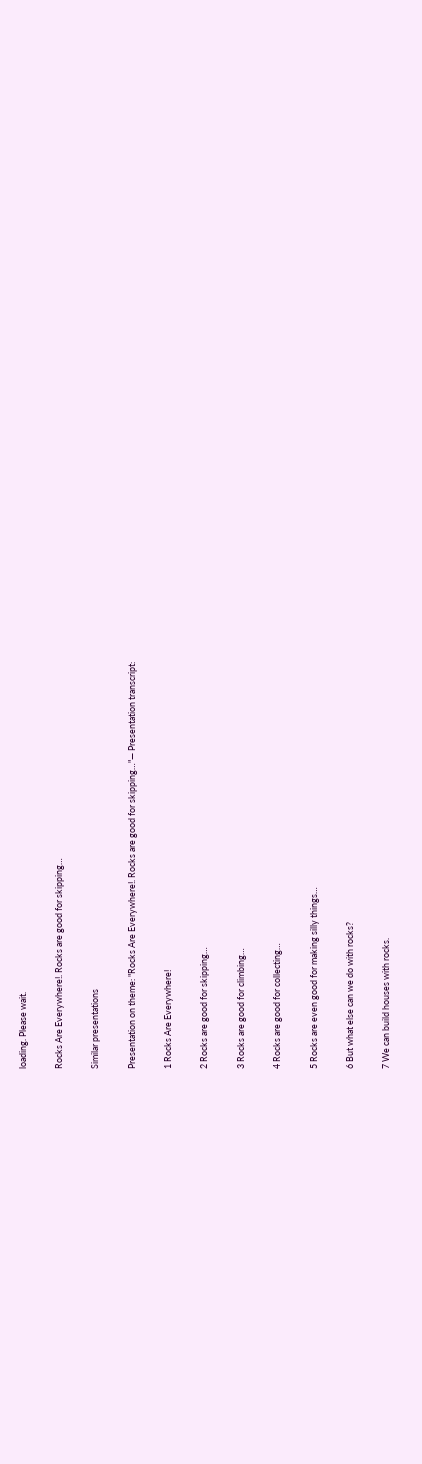loading. Please wait.

Rocks Are Everywhere!. Rocks are good for skipping…

Similar presentations

Presentation on theme: "Rocks Are Everywhere!. Rocks are good for skipping…"— Presentation transcript:

1 Rocks Are Everywhere!

2 Rocks are good for skipping…

3 Rocks are good for climbing…

4 Rocks are good for collecting…

5 Rocks are even good for making silly things…

6 But what else can we do with rocks?

7 We can build houses with rocks.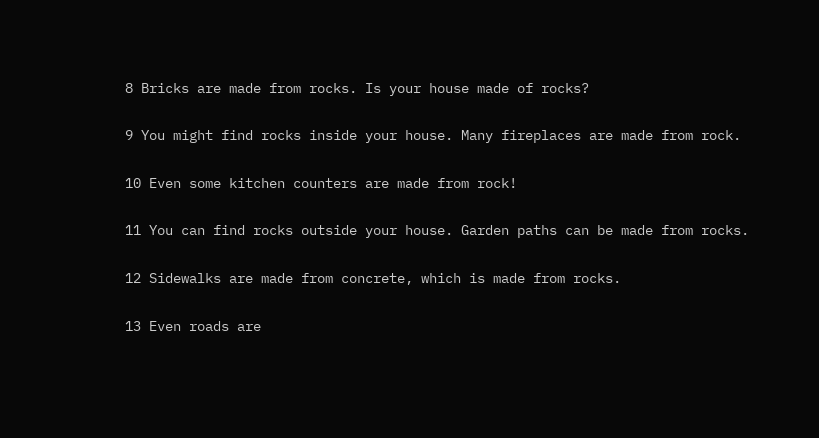8 Bricks are made from rocks. Is your house made of rocks?

9 You might find rocks inside your house. Many fireplaces are made from rock.

10 Even some kitchen counters are made from rock!

11 You can find rocks outside your house. Garden paths can be made from rocks.

12 Sidewalks are made from concrete, which is made from rocks.

13 Even roads are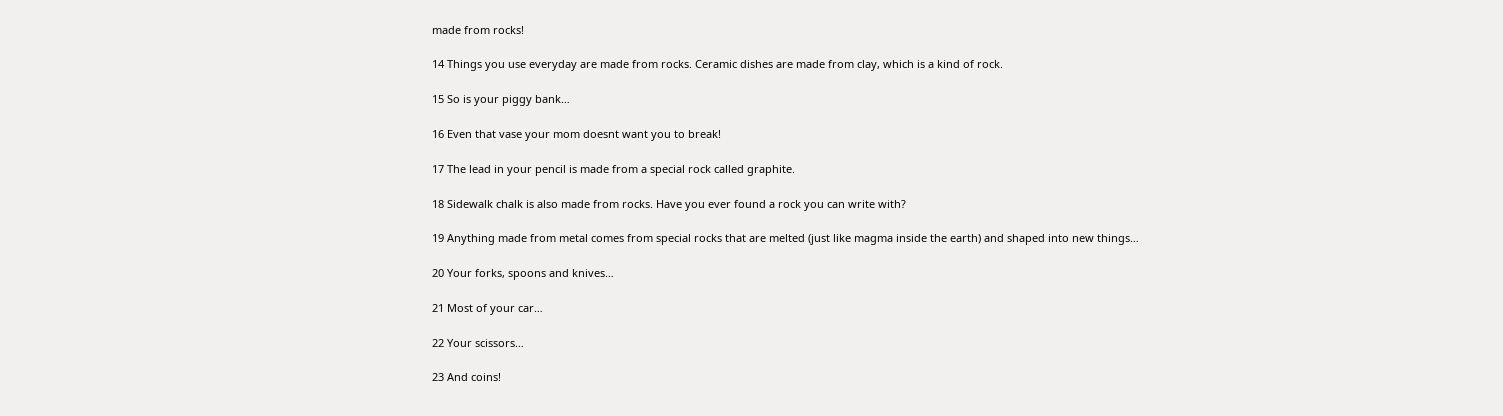made from rocks!

14 Things you use everyday are made from rocks. Ceramic dishes are made from clay, which is a kind of rock.

15 So is your piggy bank…

16 Even that vase your mom doesnt want you to break!

17 The lead in your pencil is made from a special rock called graphite.

18 Sidewalk chalk is also made from rocks. Have you ever found a rock you can write with?

19 Anything made from metal comes from special rocks that are melted (just like magma inside the earth) and shaped into new things…

20 Your forks, spoons and knives…

21 Most of your car…

22 Your scissors…

23 And coins!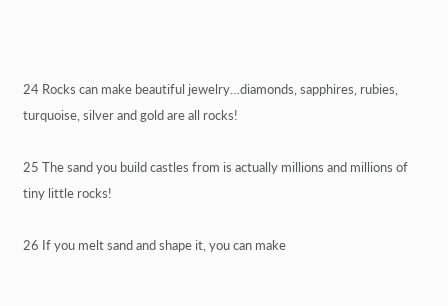24 Rocks can make beautiful jewelry…diamonds, sapphires, rubies, turquoise, silver and gold are all rocks!

25 The sand you build castles from is actually millions and millions of tiny little rocks!

26 If you melt sand and shape it, you can make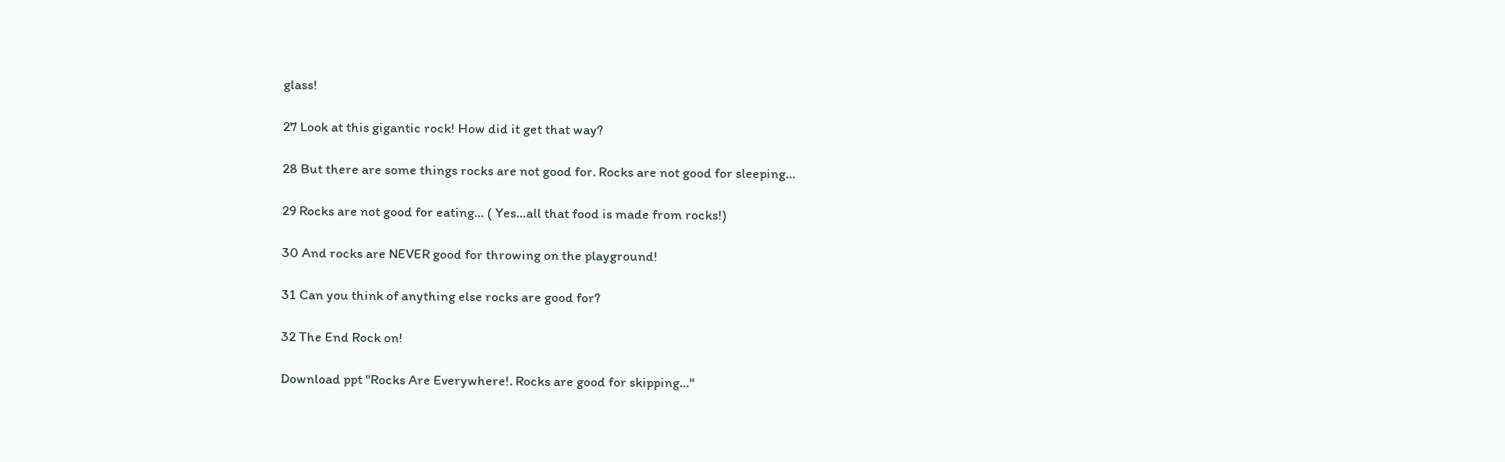glass!

27 Look at this gigantic rock! How did it get that way?

28 But there are some things rocks are not good for. Rocks are not good for sleeping…

29 Rocks are not good for eating… ( Yes…all that food is made from rocks!)

30 And rocks are NEVER good for throwing on the playground!

31 Can you think of anything else rocks are good for?

32 The End Rock on!

Download ppt "Rocks Are Everywhere!. Rocks are good for skipping…"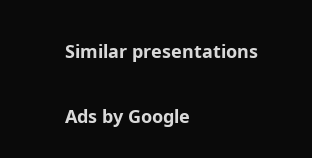Similar presentations

Ads by Google